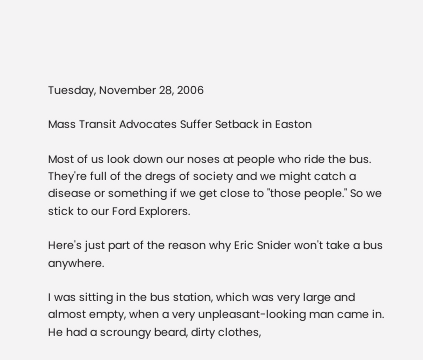Tuesday, November 28, 2006

Mass Transit Advocates Suffer Setback in Easton

Most of us look down our noses at people who ride the bus. They're full of the dregs of society and we might catch a disease or something if we get close to "those people." So we stick to our Ford Explorers.

Here's just part of the reason why Eric Snider won't take a bus anywhere.

I was sitting in the bus station, which was very large and almost empty, when a very unpleasant-looking man came in. He had a scroungy beard, dirty clothes,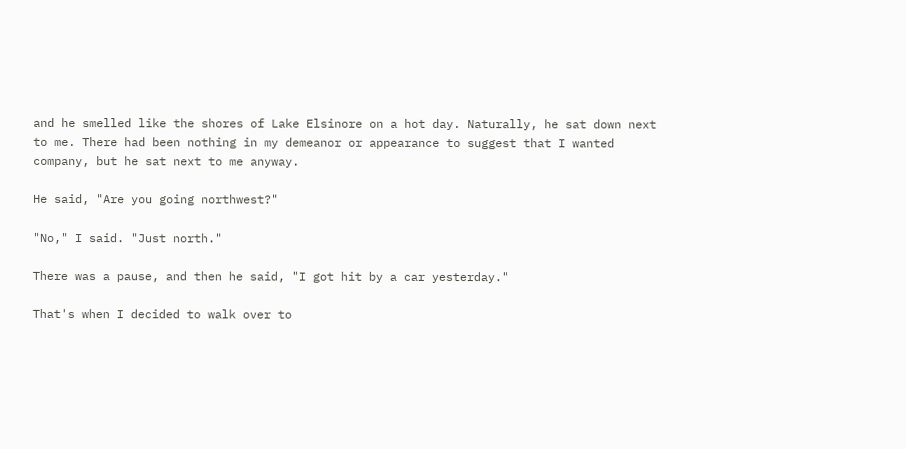and he smelled like the shores of Lake Elsinore on a hot day. Naturally, he sat down next to me. There had been nothing in my demeanor or appearance to suggest that I wanted company, but he sat next to me anyway.

He said, "Are you going northwest?"

"No," I said. "Just north."

There was a pause, and then he said, "I got hit by a car yesterday."

That's when I decided to walk over to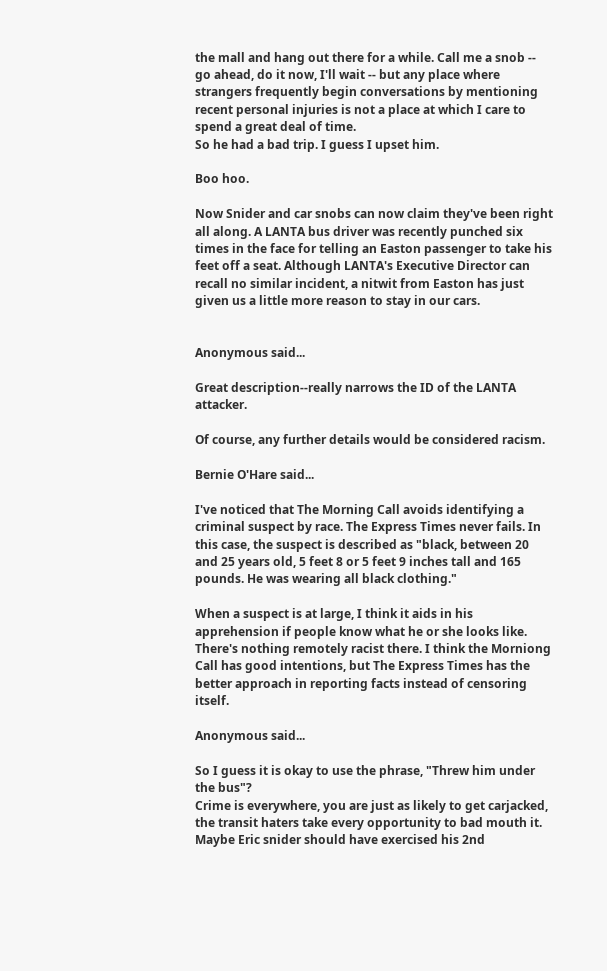the mall and hang out there for a while. Call me a snob -- go ahead, do it now, I'll wait -- but any place where strangers frequently begin conversations by mentioning recent personal injuries is not a place at which I care to spend a great deal of time.
So he had a bad trip. I guess I upset him.

Boo hoo.

Now Snider and car snobs can now claim they've been right all along. A LANTA bus driver was recently punched six times in the face for telling an Easton passenger to take his feet off a seat. Although LANTA's Executive Director can recall no similar incident, a nitwit from Easton has just given us a little more reason to stay in our cars.


Anonymous said...

Great description--really narrows the ID of the LANTA attacker.

Of course, any further details would be considered racism.

Bernie O'Hare said...

I've noticed that The Morning Call avoids identifying a criminal suspect by race. The Express Times never fails. In this case, the suspect is described as "black, between 20 and 25 years old, 5 feet 8 or 5 feet 9 inches tall and 165 pounds. He was wearing all black clothing."

When a suspect is at large, I think it aids in his apprehension if people know what he or she looks like. There's nothing remotely racist there. I think the Morniong Call has good intentions, but The Express Times has the better approach in reporting facts instead of censoring itself.

Anonymous said...

So I guess it is okay to use the phrase, "Threw him under the bus"?
Crime is everywhere, you are just as likely to get carjacked, the transit haters take every opportunity to bad mouth it. Maybe Eric snider should have exercised his 2nd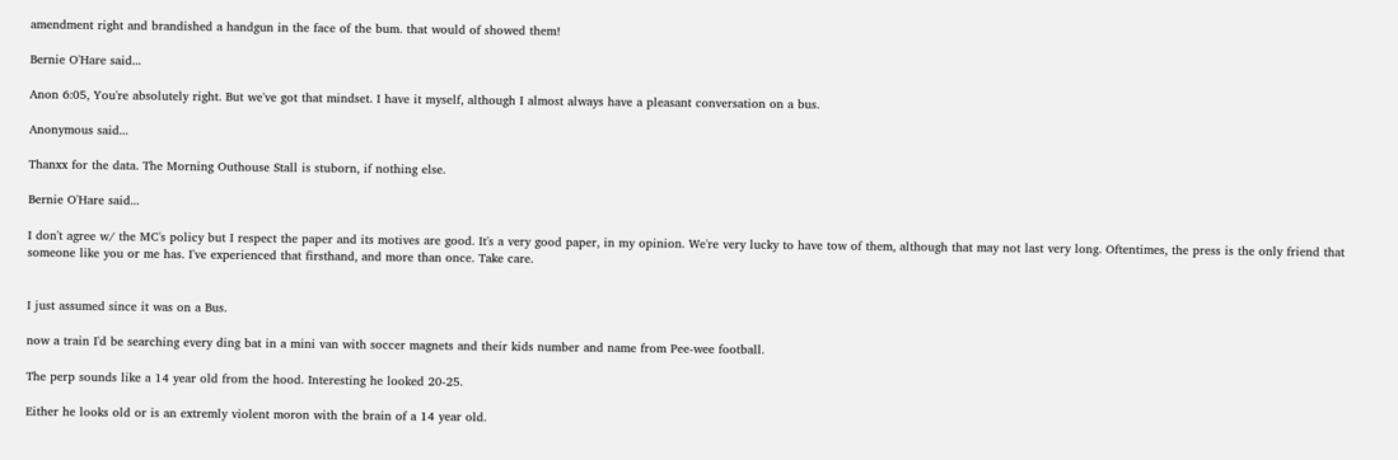amendment right and brandished a handgun in the face of the bum. that would of showed them!

Bernie O'Hare said...

Anon 6:05, You're absolutely right. But we've got that mindset. I have it myself, although I almost always have a pleasant conversation on a bus.

Anonymous said...

Thanxx for the data. The Morning Outhouse Stall is stuborn, if nothing else.

Bernie O'Hare said...

I don't agree w/ the MC's policy but I respect the paper and its motives are good. It's a very good paper, in my opinion. We're very lucky to have tow of them, although that may not last very long. Oftentimes, the press is the only friend that someone like you or me has. I've experienced that firsthand, and more than once. Take care.


I just assumed since it was on a Bus.

now a train I'd be searching every ding bat in a mini van with soccer magnets and their kids number and name from Pee-wee football.

The perp sounds like a 14 year old from the hood. Interesting he looked 20-25.

Either he looks old or is an extremly violent moron with the brain of a 14 year old.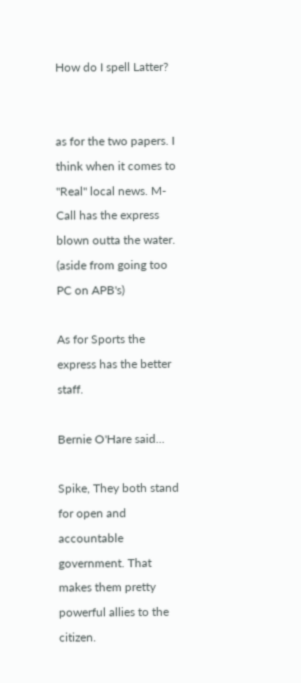How do I spell Latter?


as for the two papers. I think when it comes to "Real" local news. M-Call has the express blown outta the water. (aside from going too PC on APB's)

As for Sports the express has the better staff.

Bernie O'Hare said...

Spike, They both stand for open and accountable government. That makes them pretty powerful allies to the citizen.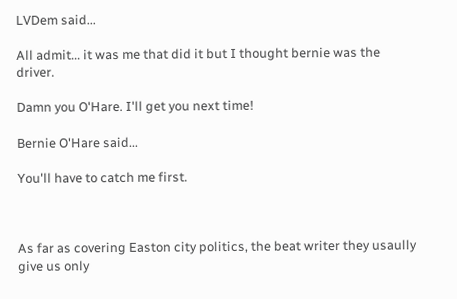LVDem said...

All admit... it was me that did it but I thought bernie was the driver.

Damn you O'Hare. I'll get you next time!

Bernie O'Hare said...

You'll have to catch me first.



As far as covering Easton city politics, the beat writer they usaully give us only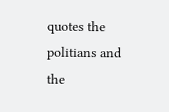quotes the politians and the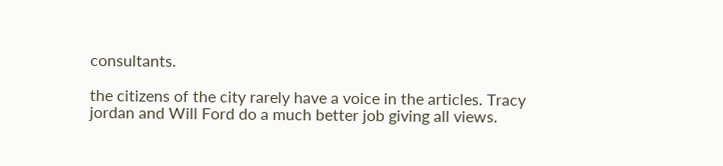consultants.

the citizens of the city rarely have a voice in the articles. Tracy jordan and Will Ford do a much better job giving all views.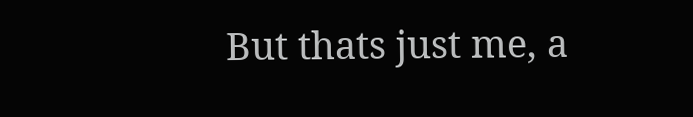But thats just me, a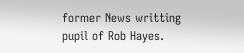former News writting pupil of Rob Hayes.